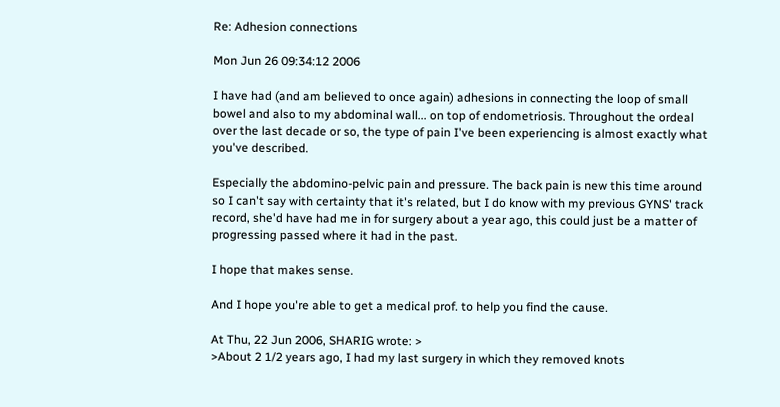Re: Adhesion connections

Mon Jun 26 09:34:12 2006

I have had (and am believed to once again) adhesions in connecting the loop of small bowel and also to my abdominal wall... on top of endometriosis. Throughout the ordeal over the last decade or so, the type of pain I've been experiencing is almost exactly what you've described.

Especially the abdomino-pelvic pain and pressure. The back pain is new this time around so I can't say with certainty that it's related, but I do know with my previous GYNS' track record, she'd have had me in for surgery about a year ago, this could just be a matter of progressing passed where it had in the past.

I hope that makes sense.

And I hope you're able to get a medical prof. to help you find the cause.

At Thu, 22 Jun 2006, SHARIG wrote: >
>About 2 1/2 years ago, I had my last surgery in which they removed knots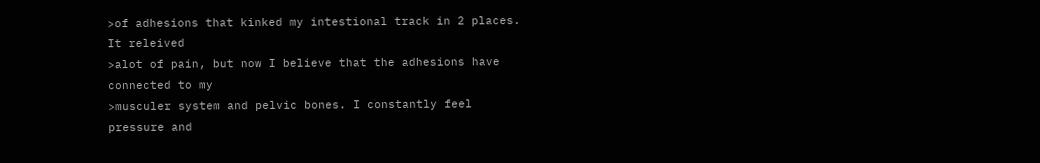>of adhesions that kinked my intestional track in 2 places. It releived
>alot of pain, but now I believe that the adhesions have connected to my
>musculer system and pelvic bones. I constantly feel pressure and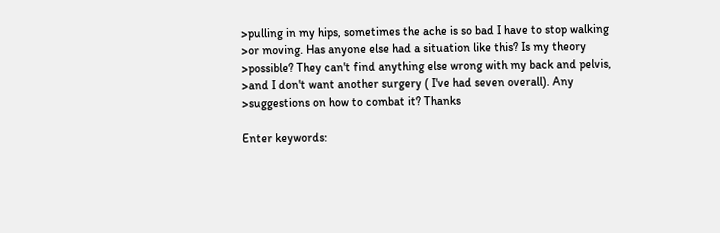>pulling in my hips, sometimes the ache is so bad I have to stop walking
>or moving. Has anyone else had a situation like this? Is my theory
>possible? They can't find anything else wrong with my back and pelvis,
>and I don't want another surgery ( I've had seven overall). Any
>suggestions on how to combat it? Thanks

Enter keywords: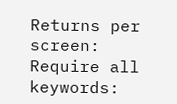Returns per screen: Require all keywords: